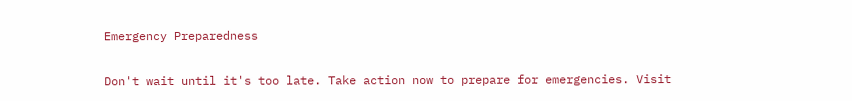Emergency Preparedness

Don't wait until it's too late. Take action now to prepare for emergencies. Visit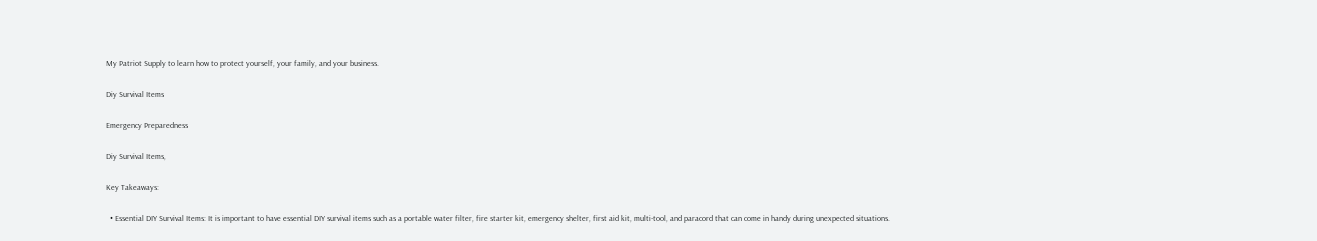My Patriot Supply to learn how to protect yourself, your family, and your business.

Diy Survival Items

Emergency Preparedness

Diy Survival Items,

Key Takeaways:

  • Essential DIY Survival Items: It is important to have essential DIY survival items such as a portable water filter, fire starter kit, emergency shelter, first aid kit, multi-tool, and paracord that can come in handy during unexpected situations.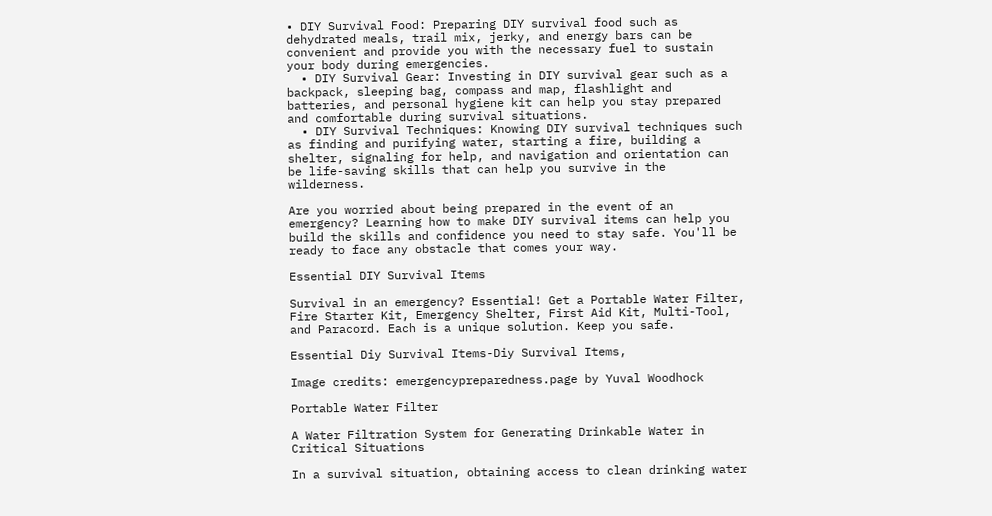• DIY Survival Food: Preparing DIY survival food such as dehydrated meals, trail mix, jerky, and energy bars can be convenient and provide you with the necessary fuel to sustain your body during emergencies.
  • DIY Survival Gear: Investing in DIY survival gear such as a backpack, sleeping bag, compass and map, flashlight and batteries, and personal hygiene kit can help you stay prepared and comfortable during survival situations.
  • DIY Survival Techniques: Knowing DIY survival techniques such as finding and purifying water, starting a fire, building a shelter, signaling for help, and navigation and orientation can be life-saving skills that can help you survive in the wilderness.

Are you worried about being prepared in the event of an emergency? Learning how to make DIY survival items can help you build the skills and confidence you need to stay safe. You'll be ready to face any obstacle that comes your way.

Essential DIY Survival Items

Survival in an emergency? Essential! Get a Portable Water Filter, Fire Starter Kit, Emergency Shelter, First Aid Kit, Multi-Tool, and Paracord. Each is a unique solution. Keep you safe.

Essential Diy Survival Items-Diy Survival Items,

Image credits: emergencypreparedness.page by Yuval Woodhock

Portable Water Filter

A Water Filtration System for Generating Drinkable Water in Critical Situations

In a survival situation, obtaining access to clean drinking water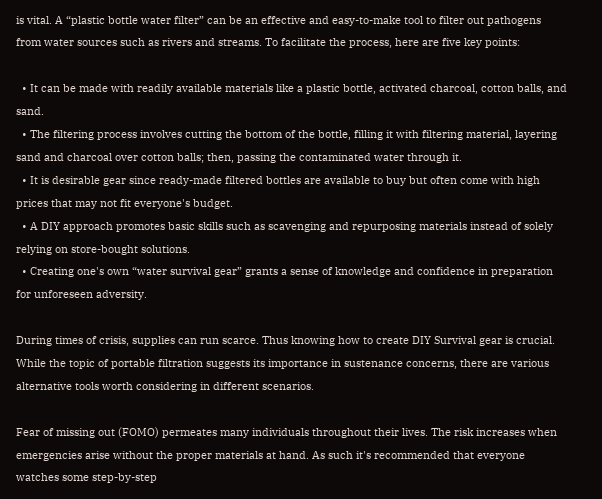is vital. A “plastic bottle water filter” can be an effective and easy-to-make tool to filter out pathogens from water sources such as rivers and streams. To facilitate the process, here are five key points:

  • It can be made with readily available materials like a plastic bottle, activated charcoal, cotton balls, and sand.
  • The filtering process involves cutting the bottom of the bottle, filling it with filtering material, layering sand and charcoal over cotton balls; then, passing the contaminated water through it.
  • It is desirable gear since ready-made filtered bottles are available to buy but often come with high prices that may not fit everyone's budget.
  • A DIY approach promotes basic skills such as scavenging and repurposing materials instead of solely relying on store-bought solutions.
  • Creating one's own “water survival gear” grants a sense of knowledge and confidence in preparation for unforeseen adversity.

During times of crisis, supplies can run scarce. Thus knowing how to create DIY Survival gear is crucial. While the topic of portable filtration suggests its importance in sustenance concerns, there are various alternative tools worth considering in different scenarios.

Fear of missing out (FOMO) permeates many individuals throughout their lives. The risk increases when emergencies arise without the proper materials at hand. As such it's recommended that everyone watches some step-by-step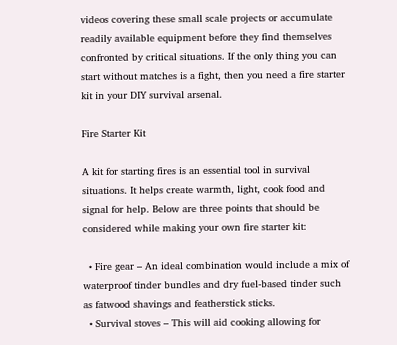videos covering these small scale projects or accumulate readily available equipment before they find themselves confronted by critical situations. If the only thing you can start without matches is a fight, then you need a fire starter kit in your DIY survival arsenal.

Fire Starter Kit

A kit for starting fires is an essential tool in survival situations. It helps create warmth, light, cook food and signal for help. Below are three points that should be considered while making your own fire starter kit:

  • Fire gear – An ideal combination would include a mix of waterproof tinder bundles and dry fuel-based tinder such as fatwood shavings and featherstick sticks.
  • Survival stoves – This will aid cooking allowing for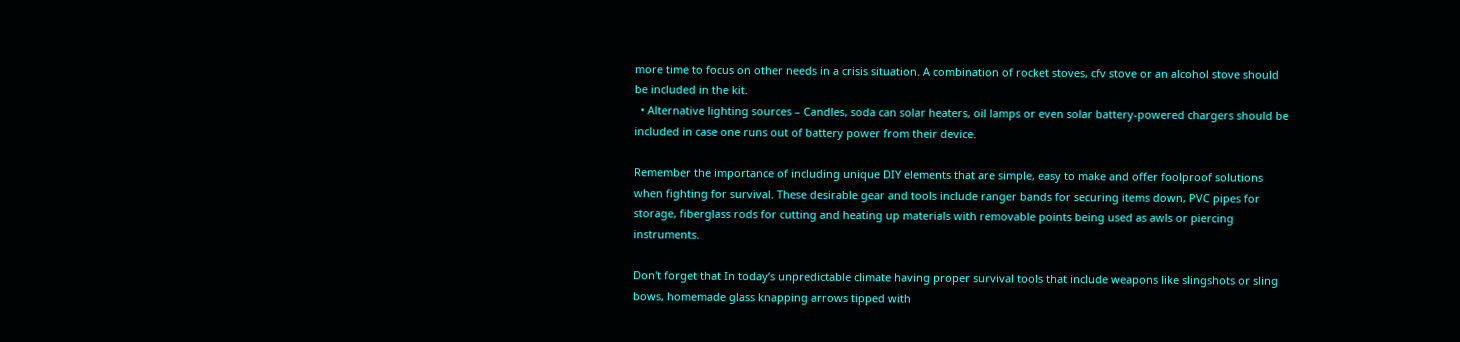more time to focus on other needs in a crisis situation. A combination of rocket stoves, cfv stove or an alcohol stove should be included in the kit.
  • Alternative lighting sources – Candles, soda can solar heaters, oil lamps or even solar battery-powered chargers should be included in case one runs out of battery power from their device.

Remember the importance of including unique DIY elements that are simple, easy to make and offer foolproof solutions when fighting for survival. These desirable gear and tools include ranger bands for securing items down, PVC pipes for storage, fiberglass rods for cutting and heating up materials with removable points being used as awls or piercing instruments.

Don't forget that In today’s unpredictable climate having proper survival tools that include weapons like slingshots or sling bows, homemade glass knapping arrows tipped with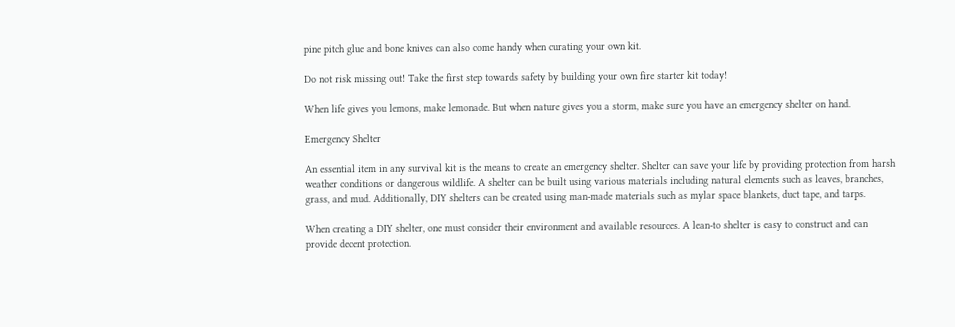pine pitch glue and bone knives can also come handy when curating your own kit.

Do not risk missing out! Take the first step towards safety by building your own fire starter kit today!

When life gives you lemons, make lemonade. But when nature gives you a storm, make sure you have an emergency shelter on hand.

Emergency Shelter

An essential item in any survival kit is the means to create an emergency shelter. Shelter can save your life by providing protection from harsh weather conditions or dangerous wildlife. A shelter can be built using various materials including natural elements such as leaves, branches, grass, and mud. Additionally, DIY shelters can be created using man-made materials such as mylar space blankets, duct tape, and tarps.

When creating a DIY shelter, one must consider their environment and available resources. A lean-to shelter is easy to construct and can provide decent protection.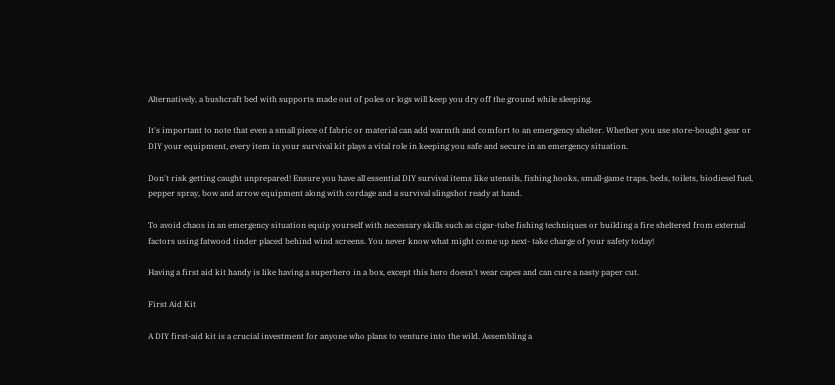Alternatively, a bushcraft bed with supports made out of poles or logs will keep you dry off the ground while sleeping.

It's important to note that even a small piece of fabric or material can add warmth and comfort to an emergency shelter. Whether you use store-bought gear or DIY your equipment, every item in your survival kit plays a vital role in keeping you safe and secure in an emergency situation.

Don't risk getting caught unprepared! Ensure you have all essential DIY survival items like utensils, fishing hooks, small-game traps, beds, toilets, biodiesel fuel, pepper spray, bow and arrow equipment along with cordage and a survival slingshot ready at hand.

To avoid chaos in an emergency situation equip yourself with necessary skills such as cigar-tube fishing techniques or building a fire sheltered from external factors using fatwood tinder placed behind wind screens. You never know what might come up next- take charge of your safety today!

Having a first aid kit handy is like having a superhero in a box, except this hero doesn't wear capes and can cure a nasty paper cut.

First Aid Kit

A DIY first-aid kit is a crucial investment for anyone who plans to venture into the wild. Assembling a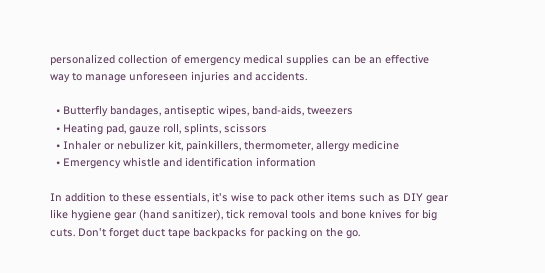personalized collection of emergency medical supplies can be an effective way to manage unforeseen injuries and accidents.

  • Butterfly bandages, antiseptic wipes, band-aids, tweezers
  • Heating pad, gauze roll, splints, scissors
  • Inhaler or nebulizer kit, painkillers, thermometer, allergy medicine
  • Emergency whistle and identification information

In addition to these essentials, it's wise to pack other items such as DIY gear like hygiene gear (hand sanitizer), tick removal tools and bone knives for big cuts. Don't forget duct tape backpacks for packing on the go.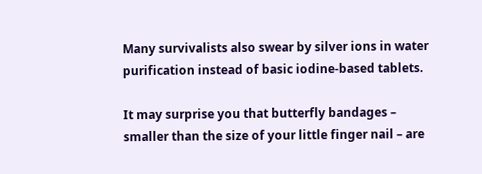Many survivalists also swear by silver ions in water purification instead of basic iodine-based tablets.

It may surprise you that butterfly bandages – smaller than the size of your little finger nail – are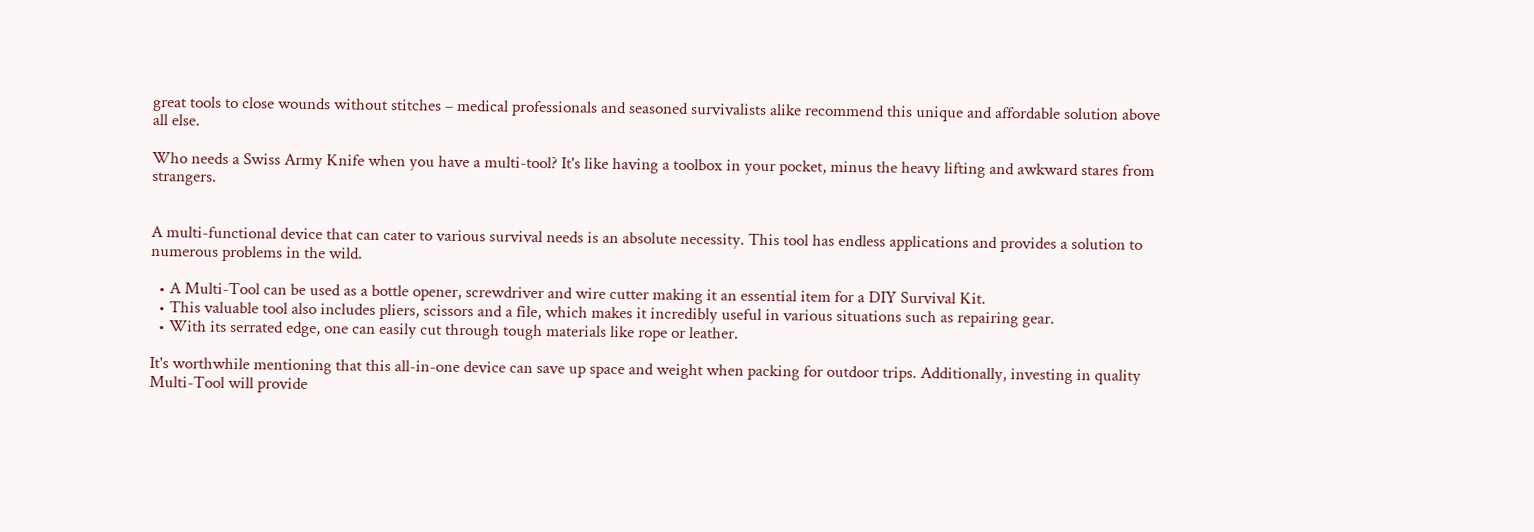great tools to close wounds without stitches – medical professionals and seasoned survivalists alike recommend this unique and affordable solution above all else.

Who needs a Swiss Army Knife when you have a multi-tool? It's like having a toolbox in your pocket, minus the heavy lifting and awkward stares from strangers.


A multi-functional device that can cater to various survival needs is an absolute necessity. This tool has endless applications and provides a solution to numerous problems in the wild.

  • A Multi-Tool can be used as a bottle opener, screwdriver and wire cutter making it an essential item for a DIY Survival Kit.
  • This valuable tool also includes pliers, scissors and a file, which makes it incredibly useful in various situations such as repairing gear.
  • With its serrated edge, one can easily cut through tough materials like rope or leather.

It's worthwhile mentioning that this all-in-one device can save up space and weight when packing for outdoor trips. Additionally, investing in quality Multi-Tool will provide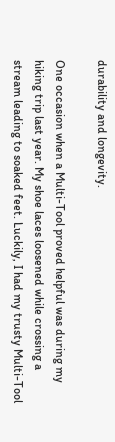durability and longevity.

One occasion when a Multi-Tool proved helpful was during my hiking trip last year. My shoe laces loosened while crossing a stream leading to soaked feet. Luckily, I had my trusty Multi-Tool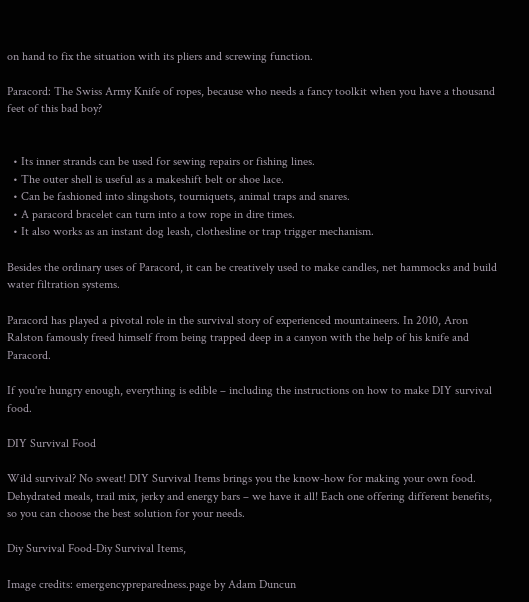on hand to fix the situation with its pliers and screwing function.

Paracord: The Swiss Army Knife of ropes, because who needs a fancy toolkit when you have a thousand feet of this bad boy?


  • Its inner strands can be used for sewing repairs or fishing lines.
  • The outer shell is useful as a makeshift belt or shoe lace.
  • Can be fashioned into slingshots, tourniquets, animal traps and snares.
  • A paracord bracelet can turn into a tow rope in dire times.
  • It also works as an instant dog leash, clothesline or trap trigger mechanism.

Besides the ordinary uses of Paracord, it can be creatively used to make candles, net hammocks and build water filtration systems.

Paracord has played a pivotal role in the survival story of experienced mountaineers. In 2010, Aron Ralston famously freed himself from being trapped deep in a canyon with the help of his knife and Paracord.

If you're hungry enough, everything is edible – including the instructions on how to make DIY survival food.

DIY Survival Food

Wild survival? No sweat! DIY Survival Items brings you the know-how for making your own food. Dehydrated meals, trail mix, jerky and energy bars – we have it all! Each one offering different benefits, so you can choose the best solution for your needs.

Diy Survival Food-Diy Survival Items,

Image credits: emergencypreparedness.page by Adam Duncun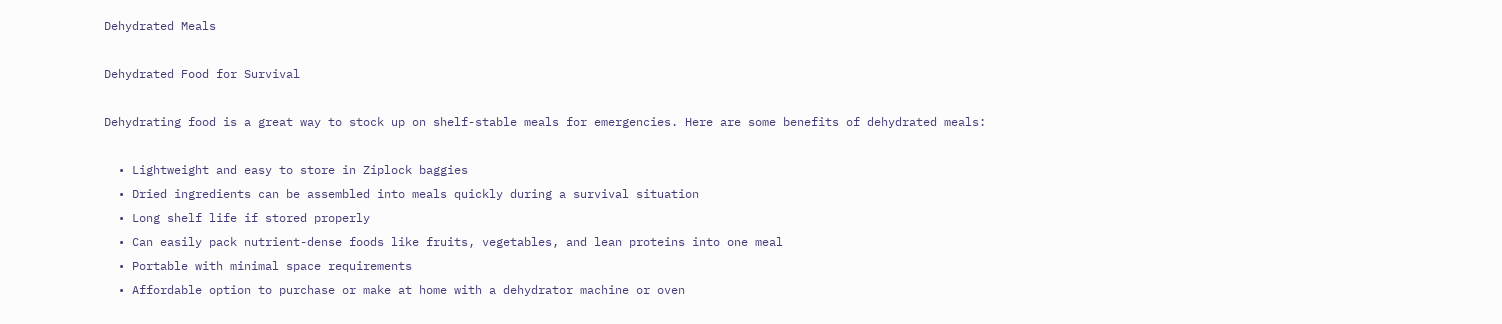Dehydrated Meals

Dehydrated Food for Survival

Dehydrating food is a great way to stock up on shelf-stable meals for emergencies. Here are some benefits of dehydrated meals:

  • Lightweight and easy to store in Ziplock baggies
  • Dried ingredients can be assembled into meals quickly during a survival situation
  • Long shelf life if stored properly
  • Can easily pack nutrient-dense foods like fruits, vegetables, and lean proteins into one meal
  • Portable with minimal space requirements
  • Affordable option to purchase or make at home with a dehydrator machine or oven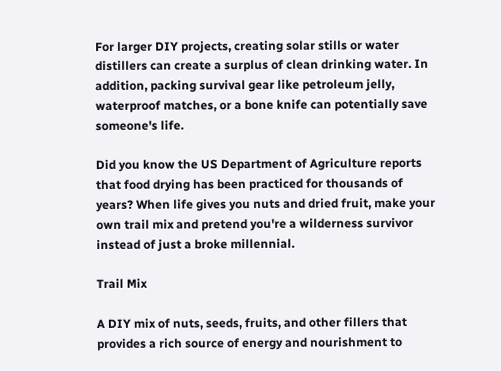For larger DIY projects, creating solar stills or water distillers can create a surplus of clean drinking water. In addition, packing survival gear like petroleum jelly, waterproof matches, or a bone knife can potentially save someone's life.

Did you know the US Department of Agriculture reports that food drying has been practiced for thousands of years? When life gives you nuts and dried fruit, make your own trail mix and pretend you're a wilderness survivor instead of just a broke millennial.

Trail Mix

A DIY mix of nuts, seeds, fruits, and other fillers that provides a rich source of energy and nourishment to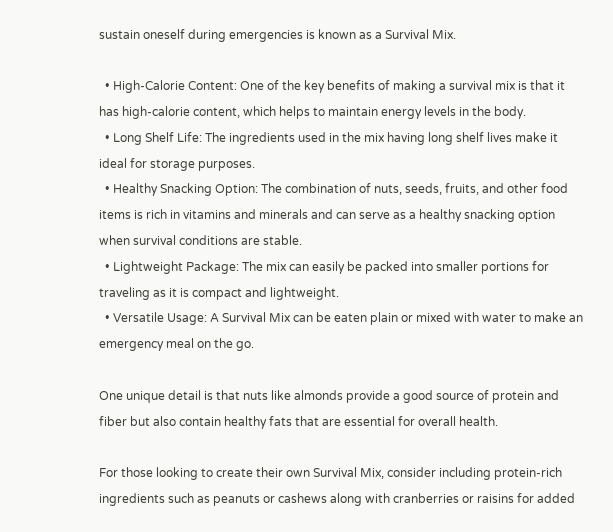sustain oneself during emergencies is known as a Survival Mix.

  • High-Calorie Content: One of the key benefits of making a survival mix is that it has high-calorie content, which helps to maintain energy levels in the body.
  • Long Shelf Life: The ingredients used in the mix having long shelf lives make it ideal for storage purposes.
  • Healthy Snacking Option: The combination of nuts, seeds, fruits, and other food items is rich in vitamins and minerals and can serve as a healthy snacking option when survival conditions are stable.
  • Lightweight Package: The mix can easily be packed into smaller portions for traveling as it is compact and lightweight.
  • Versatile Usage: A Survival Mix can be eaten plain or mixed with water to make an emergency meal on the go.

One unique detail is that nuts like almonds provide a good source of protein and fiber but also contain healthy fats that are essential for overall health.

For those looking to create their own Survival Mix, consider including protein-rich ingredients such as peanuts or cashews along with cranberries or raisins for added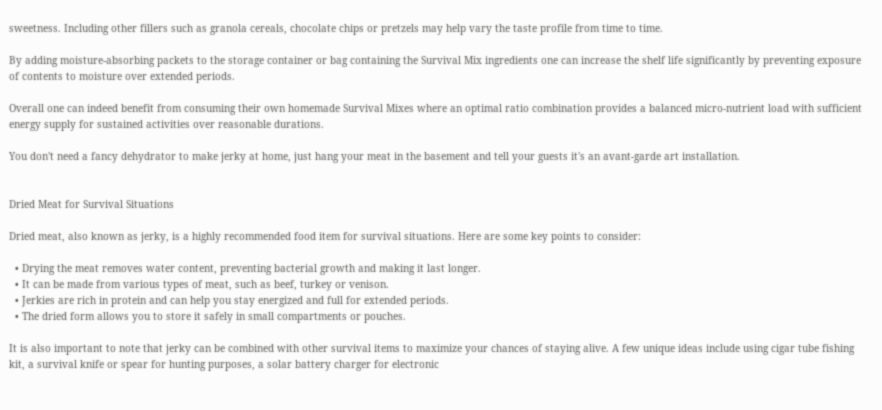sweetness. Including other fillers such as granola cereals, chocolate chips or pretzels may help vary the taste profile from time to time.

By adding moisture-absorbing packets to the storage container or bag containing the Survival Mix ingredients one can increase the shelf life significantly by preventing exposure of contents to moisture over extended periods.

Overall one can indeed benefit from consuming their own homemade Survival Mixes where an optimal ratio combination provides a balanced micro-nutrient load with sufficient energy supply for sustained activities over reasonable durations.

You don't need a fancy dehydrator to make jerky at home, just hang your meat in the basement and tell your guests it's an avant-garde art installation.


Dried Meat for Survival Situations

Dried meat, also known as jerky, is a highly recommended food item for survival situations. Here are some key points to consider:

  • Drying the meat removes water content, preventing bacterial growth and making it last longer.
  • It can be made from various types of meat, such as beef, turkey or venison.
  • Jerkies are rich in protein and can help you stay energized and full for extended periods.
  • The dried form allows you to store it safely in small compartments or pouches.

It is also important to note that jerky can be combined with other survival items to maximize your chances of staying alive. A few unique ideas include using cigar tube fishing kit, a survival knife or spear for hunting purposes, a solar battery charger for electronic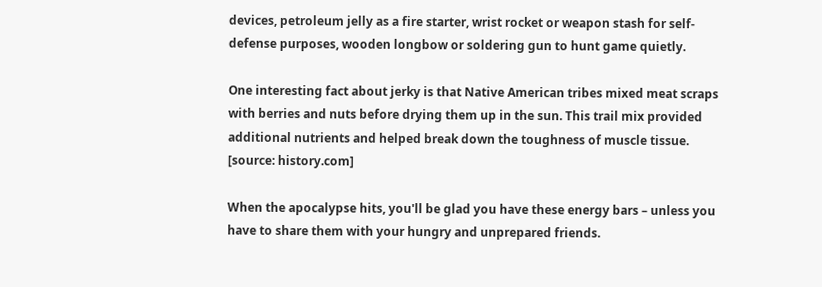devices, petroleum jelly as a fire starter, wrist rocket or weapon stash for self-defense purposes, wooden longbow or soldering gun to hunt game quietly.

One interesting fact about jerky is that Native American tribes mixed meat scraps with berries and nuts before drying them up in the sun. This trail mix provided additional nutrients and helped break down the toughness of muscle tissue. [source: history.com]

When the apocalypse hits, you'll be glad you have these energy bars – unless you have to share them with your hungry and unprepared friends.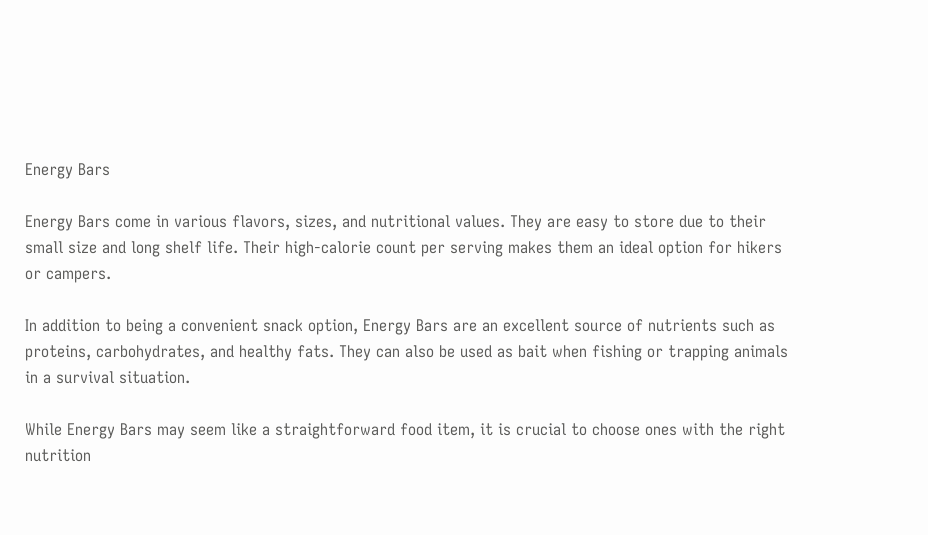Energy Bars

Energy Bars come in various flavors, sizes, and nutritional values. They are easy to store due to their small size and long shelf life. Their high-calorie count per serving makes them an ideal option for hikers or campers.

In addition to being a convenient snack option, Energy Bars are an excellent source of nutrients such as proteins, carbohydrates, and healthy fats. They can also be used as bait when fishing or trapping animals in a survival situation.

While Energy Bars may seem like a straightforward food item, it is crucial to choose ones with the right nutrition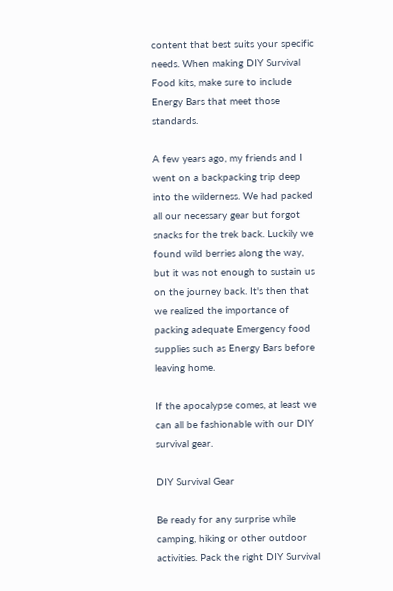content that best suits your specific needs. When making DIY Survival Food kits, make sure to include Energy Bars that meet those standards.

A few years ago, my friends and I went on a backpacking trip deep into the wilderness. We had packed all our necessary gear but forgot snacks for the trek back. Luckily we found wild berries along the way, but it was not enough to sustain us on the journey back. It's then that we realized the importance of packing adequate Emergency food supplies such as Energy Bars before leaving home.

If the apocalypse comes, at least we can all be fashionable with our DIY survival gear.

DIY Survival Gear

Be ready for any surprise while camping, hiking or other outdoor activities. Pack the right DIY Survival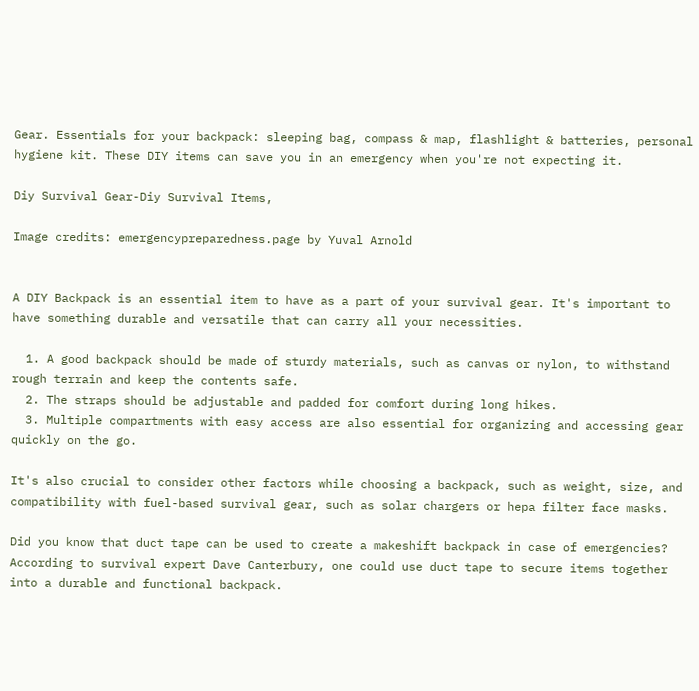Gear. Essentials for your backpack: sleeping bag, compass & map, flashlight & batteries, personal hygiene kit. These DIY items can save you in an emergency when you're not expecting it.

Diy Survival Gear-Diy Survival Items,

Image credits: emergencypreparedness.page by Yuval Arnold


A DIY Backpack is an essential item to have as a part of your survival gear. It's important to have something durable and versatile that can carry all your necessities.

  1. A good backpack should be made of sturdy materials, such as canvas or nylon, to withstand rough terrain and keep the contents safe.
  2. The straps should be adjustable and padded for comfort during long hikes.
  3. Multiple compartments with easy access are also essential for organizing and accessing gear quickly on the go.

It's also crucial to consider other factors while choosing a backpack, such as weight, size, and compatibility with fuel-based survival gear, such as solar chargers or hepa filter face masks.

Did you know that duct tape can be used to create a makeshift backpack in case of emergencies? According to survival expert Dave Canterbury, one could use duct tape to secure items together into a durable and functional backpack.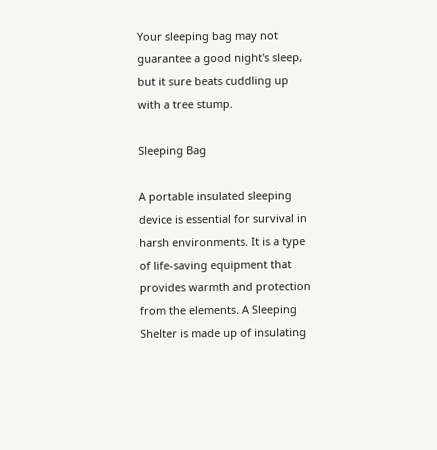Your sleeping bag may not guarantee a good night's sleep, but it sure beats cuddling up with a tree stump.

Sleeping Bag

A portable insulated sleeping device is essential for survival in harsh environments. It is a type of life-saving equipment that provides warmth and protection from the elements. A Sleeping Shelter is made up of insulating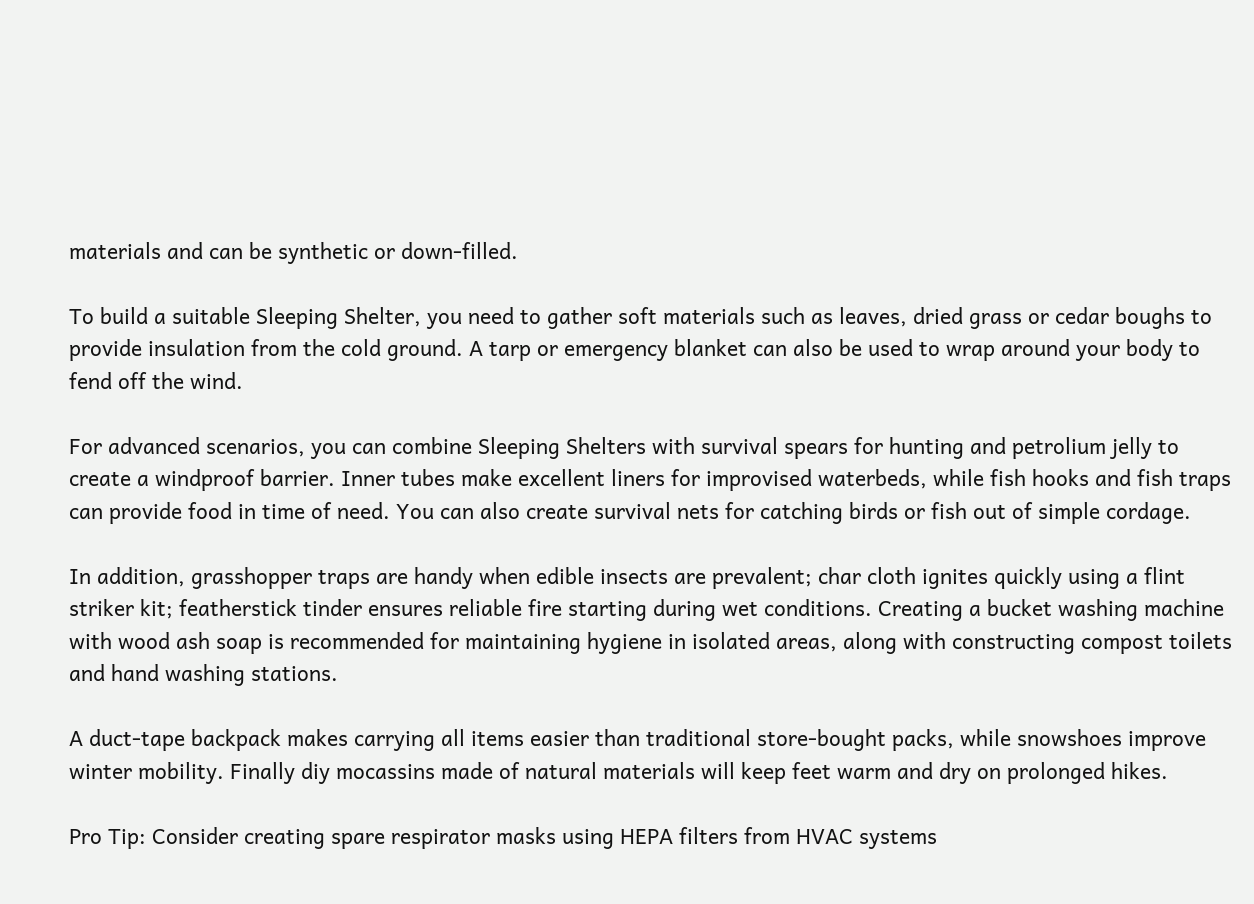materials and can be synthetic or down-filled.

To build a suitable Sleeping Shelter, you need to gather soft materials such as leaves, dried grass or cedar boughs to provide insulation from the cold ground. A tarp or emergency blanket can also be used to wrap around your body to fend off the wind.

For advanced scenarios, you can combine Sleeping Shelters with survival spears for hunting and petrolium jelly to create a windproof barrier. Inner tubes make excellent liners for improvised waterbeds, while fish hooks and fish traps can provide food in time of need. You can also create survival nets for catching birds or fish out of simple cordage.

In addition, grasshopper traps are handy when edible insects are prevalent; char cloth ignites quickly using a flint striker kit; featherstick tinder ensures reliable fire starting during wet conditions. Creating a bucket washing machine with wood ash soap is recommended for maintaining hygiene in isolated areas, along with constructing compost toilets and hand washing stations.

A duct-tape backpack makes carrying all items easier than traditional store-bought packs, while snowshoes improve winter mobility. Finally diy mocassins made of natural materials will keep feet warm and dry on prolonged hikes.

Pro Tip: Consider creating spare respirator masks using HEPA filters from HVAC systems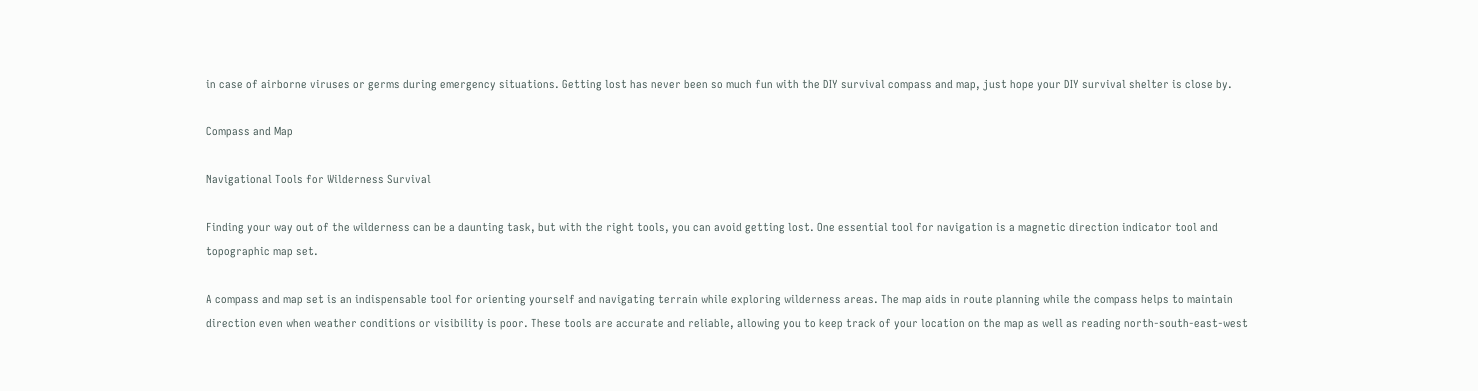in case of airborne viruses or germs during emergency situations. Getting lost has never been so much fun with the DIY survival compass and map, just hope your DIY survival shelter is close by.

Compass and Map

Navigational Tools for Wilderness Survival

Finding your way out of the wilderness can be a daunting task, but with the right tools, you can avoid getting lost. One essential tool for navigation is a magnetic direction indicator tool and topographic map set.

A compass and map set is an indispensable tool for orienting yourself and navigating terrain while exploring wilderness areas. The map aids in route planning while the compass helps to maintain direction even when weather conditions or visibility is poor. These tools are accurate and reliable, allowing you to keep track of your location on the map as well as reading north-south-east-west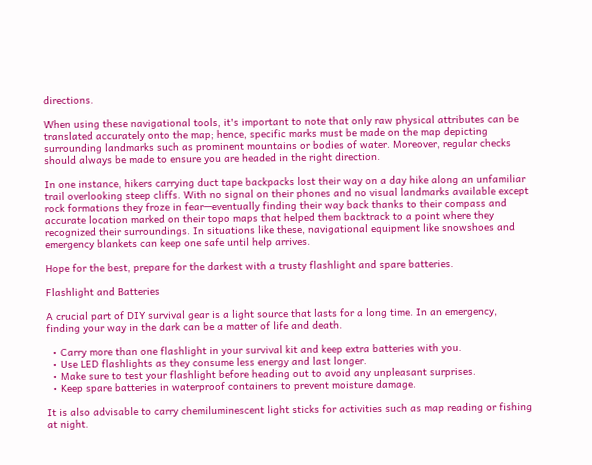directions.

When using these navigational tools, it's important to note that only raw physical attributes can be translated accurately onto the map; hence, specific marks must be made on the map depicting surrounding landmarks such as prominent mountains or bodies of water. Moreover, regular checks should always be made to ensure you are headed in the right direction.

In one instance, hikers carrying duct tape backpacks lost their way on a day hike along an unfamiliar trail overlooking steep cliffs. With no signal on their phones and no visual landmarks available except rock formations they froze in fear—eventually finding their way back thanks to their compass and accurate location marked on their topo maps that helped them backtrack to a point where they recognized their surroundings. In situations like these, navigational equipment like snowshoes and emergency blankets can keep one safe until help arrives.

Hope for the best, prepare for the darkest with a trusty flashlight and spare batteries.

Flashlight and Batteries

A crucial part of DIY survival gear is a light source that lasts for a long time. In an emergency, finding your way in the dark can be a matter of life and death.

  • Carry more than one flashlight in your survival kit and keep extra batteries with you.
  • Use LED flashlights as they consume less energy and last longer.
  • Make sure to test your flashlight before heading out to avoid any unpleasant surprises.
  • Keep spare batteries in waterproof containers to prevent moisture damage.

It is also advisable to carry chemiluminescent light sticks for activities such as map reading or fishing at night.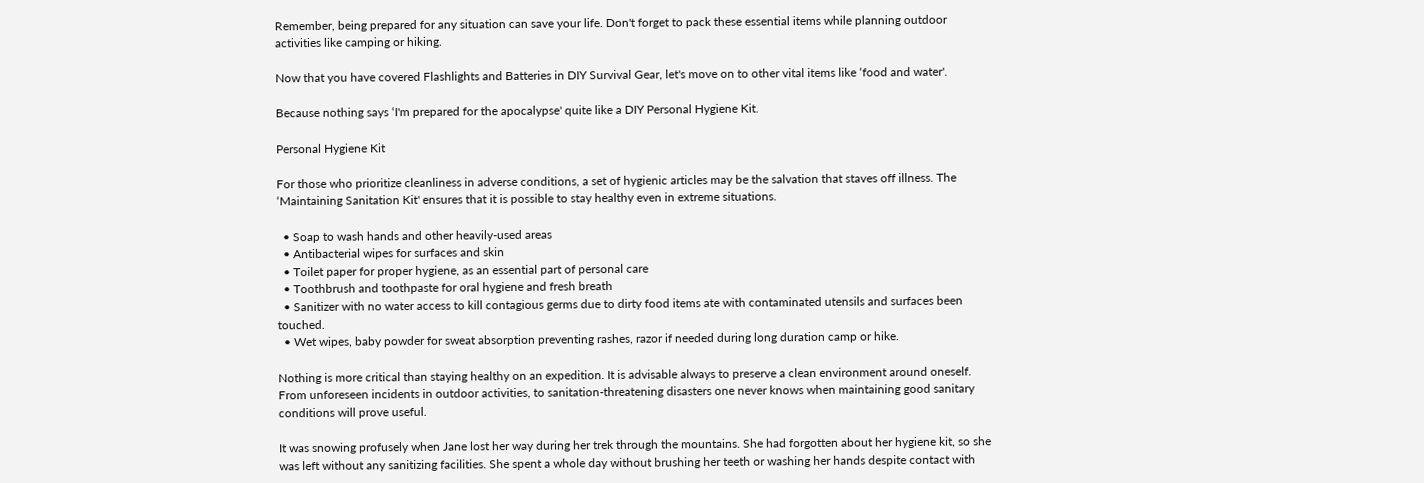Remember, being prepared for any situation can save your life. Don't forget to pack these essential items while planning outdoor activities like camping or hiking.

Now that you have covered Flashlights and Batteries in DIY Survival Gear, let's move on to other vital items like ‘food and water'.

Because nothing says ‘I'm prepared for the apocalypse' quite like a DIY Personal Hygiene Kit.

Personal Hygiene Kit

For those who prioritize cleanliness in adverse conditions, a set of hygienic articles may be the salvation that staves off illness. The ‘Maintaining Sanitation Kit' ensures that it is possible to stay healthy even in extreme situations.

  • Soap to wash hands and other heavily-used areas
  • Antibacterial wipes for surfaces and skin
  • Toilet paper for proper hygiene, as an essential part of personal care
  • Toothbrush and toothpaste for oral hygiene and fresh breath
  • Sanitizer with no water access to kill contagious germs due to dirty food items ate with contaminated utensils and surfaces been touched.
  • Wet wipes, baby powder for sweat absorption preventing rashes, razor if needed during long duration camp or hike.

Nothing is more critical than staying healthy on an expedition. It is advisable always to preserve a clean environment around oneself. From unforeseen incidents in outdoor activities, to sanitation-threatening disasters one never knows when maintaining good sanitary conditions will prove useful.

It was snowing profusely when Jane lost her way during her trek through the mountains. She had forgotten about her hygiene kit, so she was left without any sanitizing facilities. She spent a whole day without brushing her teeth or washing her hands despite contact with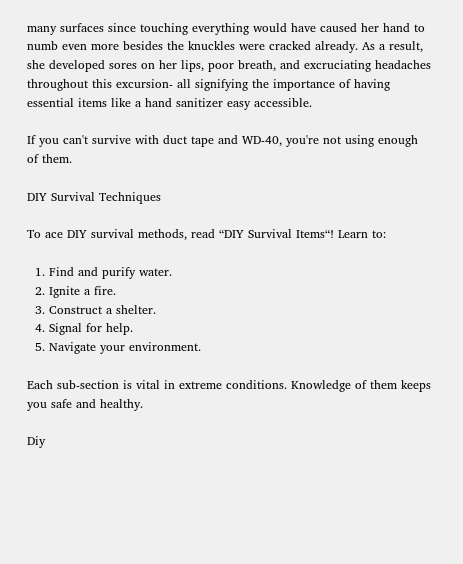many surfaces since touching everything would have caused her hand to numb even more besides the knuckles were cracked already. As a result, she developed sores on her lips, poor breath, and excruciating headaches throughout this excursion- all signifying the importance of having essential items like a hand sanitizer easy accessible.

If you can't survive with duct tape and WD-40, you're not using enough of them.

DIY Survival Techniques

To ace DIY survival methods, read “DIY Survival Items“! Learn to:

  1. Find and purify water.
  2. Ignite a fire.
  3. Construct a shelter.
  4. Signal for help.
  5. Navigate your environment.

Each sub-section is vital in extreme conditions. Knowledge of them keeps you safe and healthy.

Diy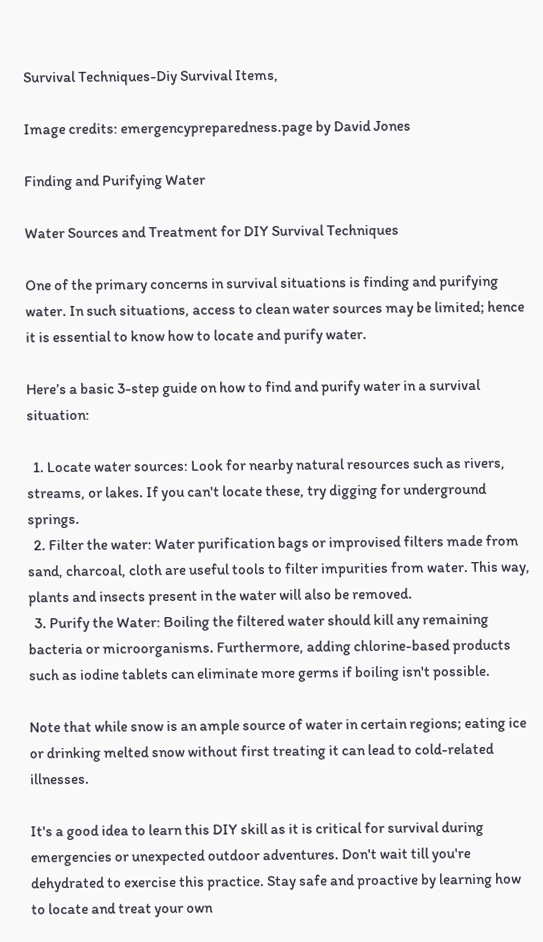Survival Techniques-Diy Survival Items,

Image credits: emergencypreparedness.page by David Jones

Finding and Purifying Water

Water Sources and Treatment for DIY Survival Techniques

One of the primary concerns in survival situations is finding and purifying water. In such situations, access to clean water sources may be limited; hence it is essential to know how to locate and purify water.

Here’s a basic 3-step guide on how to find and purify water in a survival situation:

  1. Locate water sources: Look for nearby natural resources such as rivers, streams, or lakes. If you can't locate these, try digging for underground springs.
  2. Filter the water: Water purification bags or improvised filters made from sand, charcoal, cloth are useful tools to filter impurities from water. This way, plants and insects present in the water will also be removed.
  3. Purify the Water: Boiling the filtered water should kill any remaining bacteria or microorganisms. Furthermore, adding chlorine-based products such as iodine tablets can eliminate more germs if boiling isn't possible.

Note that while snow is an ample source of water in certain regions; eating ice or drinking melted snow without first treating it can lead to cold-related illnesses.

It's a good idea to learn this DIY skill as it is critical for survival during emergencies or unexpected outdoor adventures. Don't wait till you're dehydrated to exercise this practice. Stay safe and proactive by learning how to locate and treat your own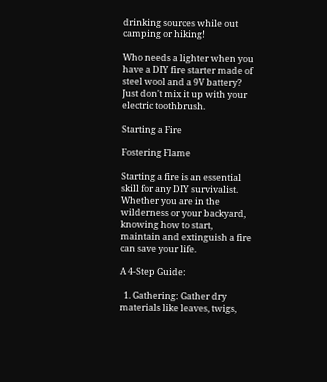drinking sources while out camping or hiking!

Who needs a lighter when you have a DIY fire starter made of steel wool and a 9V battery? Just don't mix it up with your electric toothbrush.

Starting a Fire

Fostering Flame

Starting a fire is an essential skill for any DIY survivalist. Whether you are in the wilderness or your backyard, knowing how to start, maintain and extinguish a fire can save your life.

A 4-Step Guide:

  1. Gathering: Gather dry materials like leaves, twigs,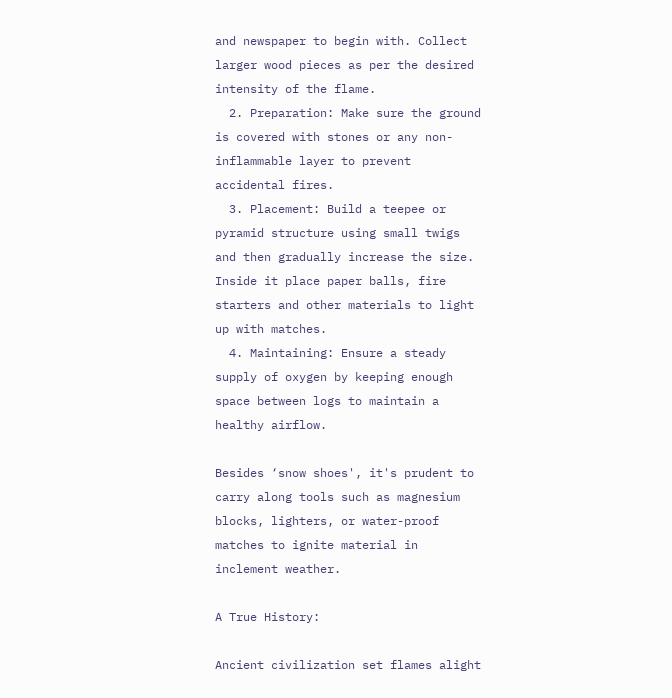and newspaper to begin with. Collect larger wood pieces as per the desired intensity of the flame.
  2. Preparation: Make sure the ground is covered with stones or any non-inflammable layer to prevent accidental fires.
  3. Placement: Build a teepee or pyramid structure using small twigs and then gradually increase the size. Inside it place paper balls, fire starters and other materials to light up with matches.
  4. Maintaining: Ensure a steady supply of oxygen by keeping enough space between logs to maintain a healthy airflow.

Besides ‘snow shoes', it's prudent to carry along tools such as magnesium blocks, lighters, or water-proof matches to ignite material in inclement weather.

A True History:

Ancient civilization set flames alight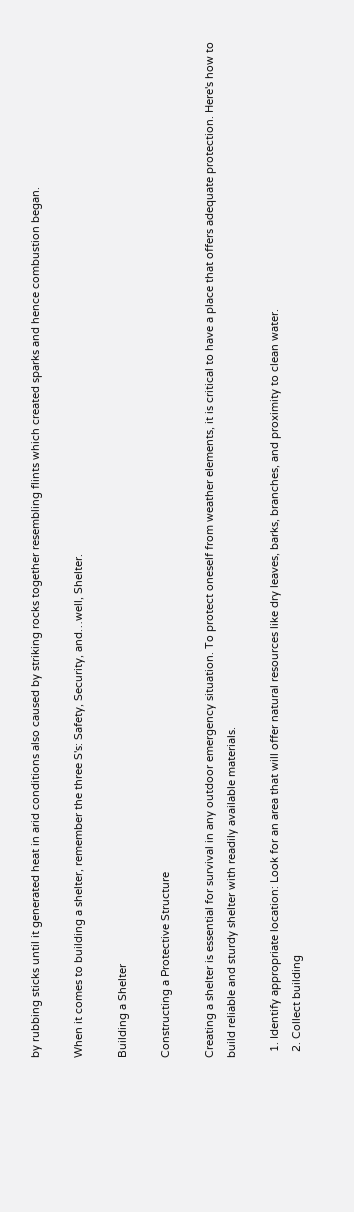by rubbing sticks until it generated heat in arid conditions also caused by striking rocks together resembling flints which created sparks and hence combustion began.

When it comes to building a shelter, remember the three S's: Safety, Security, and…well, Shelter.

Building a Shelter

Constructing a Protective Structure

Creating a shelter is essential for survival in any outdoor emergency situation. To protect oneself from weather elements, it is critical to have a place that offers adequate protection. Here's how to build reliable and sturdy shelter with readily available materials.

  1. Identify appropriate location: Look for an area that will offer natural resources like dry leaves, barks, branches, and proximity to clean water.
  2. Collect building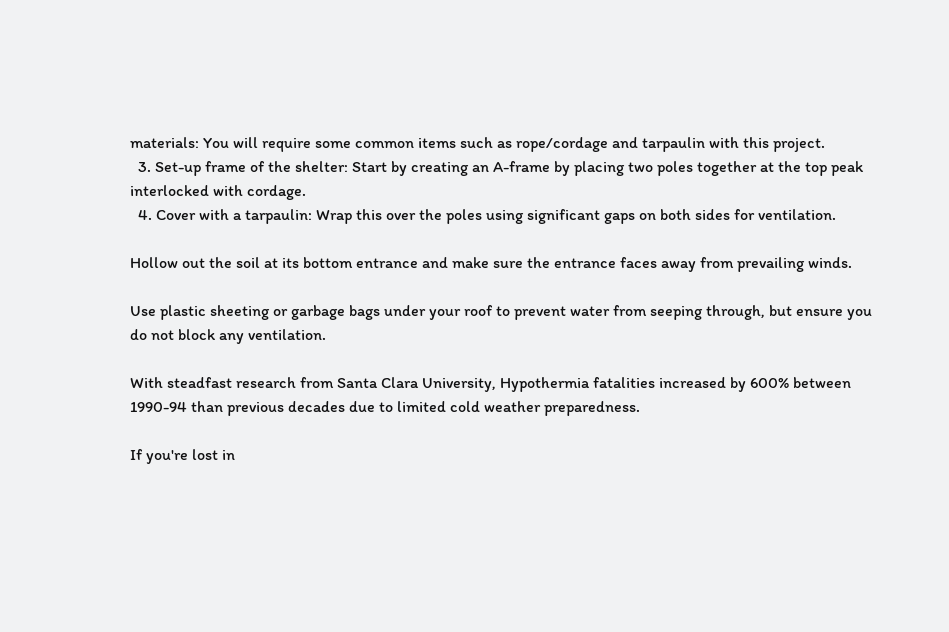materials: You will require some common items such as rope/cordage and tarpaulin with this project.
  3. Set-up frame of the shelter: Start by creating an A-frame by placing two poles together at the top peak interlocked with cordage.
  4. Cover with a tarpaulin: Wrap this over the poles using significant gaps on both sides for ventilation.

Hollow out the soil at its bottom entrance and make sure the entrance faces away from prevailing winds.

Use plastic sheeting or garbage bags under your roof to prevent water from seeping through, but ensure you do not block any ventilation.

With steadfast research from Santa Clara University, Hypothermia fatalities increased by 600% between 1990-94 than previous decades due to limited cold weather preparedness.

If you're lost in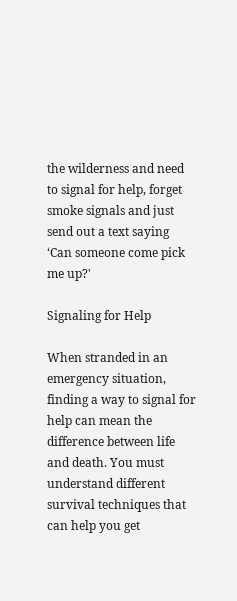the wilderness and need to signal for help, forget smoke signals and just send out a text saying ‘Can someone come pick me up?'

Signaling for Help

When stranded in an emergency situation, finding a way to signal for help can mean the difference between life and death. You must understand different survival techniques that can help you get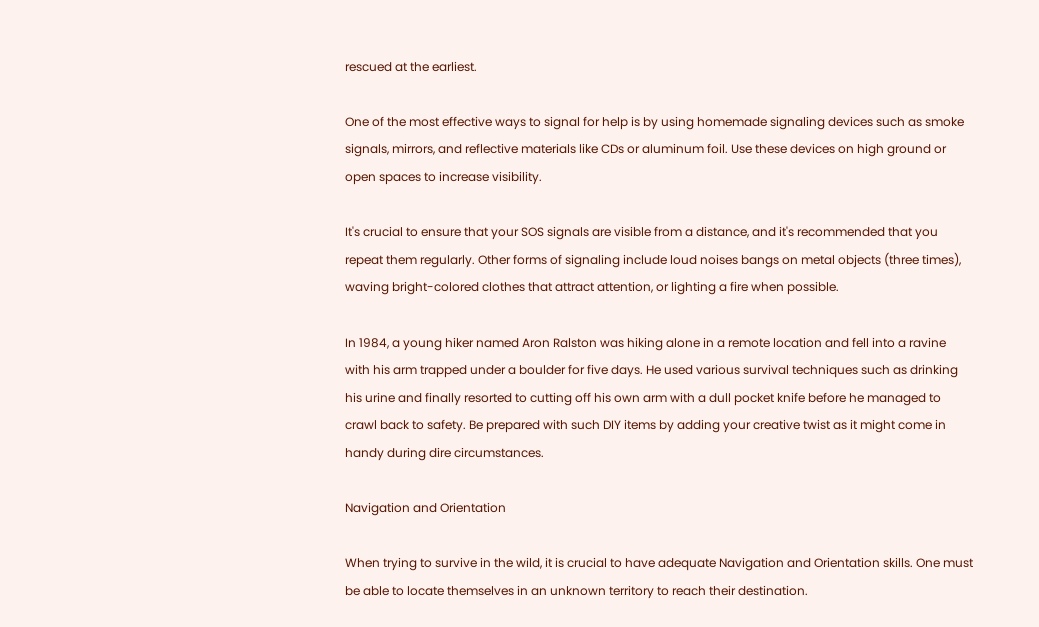rescued at the earliest.

One of the most effective ways to signal for help is by using homemade signaling devices such as smoke signals, mirrors, and reflective materials like CDs or aluminum foil. Use these devices on high ground or open spaces to increase visibility.

It's crucial to ensure that your SOS signals are visible from a distance, and it's recommended that you repeat them regularly. Other forms of signaling include loud noises bangs on metal objects (three times), waving bright-colored clothes that attract attention, or lighting a fire when possible.

In 1984, a young hiker named Aron Ralston was hiking alone in a remote location and fell into a ravine with his arm trapped under a boulder for five days. He used various survival techniques such as drinking his urine and finally resorted to cutting off his own arm with a dull pocket knife before he managed to crawl back to safety. Be prepared with such DIY items by adding your creative twist as it might come in handy during dire circumstances.

Navigation and Orientation

When trying to survive in the wild, it is crucial to have adequate Navigation and Orientation skills. One must be able to locate themselves in an unknown territory to reach their destination.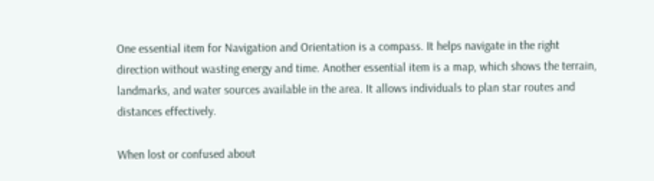One essential item for Navigation and Orientation is a compass. It helps navigate in the right direction without wasting energy and time. Another essential item is a map, which shows the terrain, landmarks, and water sources available in the area. It allows individuals to plan star routes and distances effectively.

When lost or confused about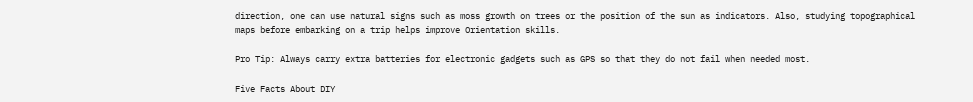direction, one can use natural signs such as moss growth on trees or the position of the sun as indicators. Also, studying topographical maps before embarking on a trip helps improve Orientation skills.

Pro Tip: Always carry extra batteries for electronic gadgets such as GPS so that they do not fail when needed most.

Five Facts About DIY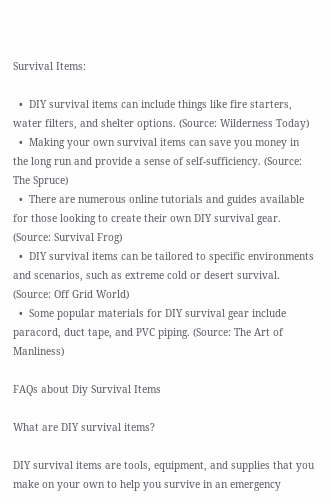Survival Items:

  •  DIY survival items can include things like fire starters, water filters, and shelter options. (Source: Wilderness Today)
  •  Making your own survival items can save you money in the long run and provide a sense of self-sufficiency. (Source: The Spruce)
  •  There are numerous online tutorials and guides available for those looking to create their own DIY survival gear. (Source: Survival Frog)
  •  DIY survival items can be tailored to specific environments and scenarios, such as extreme cold or desert survival. (Source: Off Grid World)
  •  Some popular materials for DIY survival gear include paracord, duct tape, and PVC piping. (Source: The Art of Manliness)

FAQs about Diy Survival Items

What are DIY survival items?

DIY survival items are tools, equipment, and supplies that you make on your own to help you survive in an emergency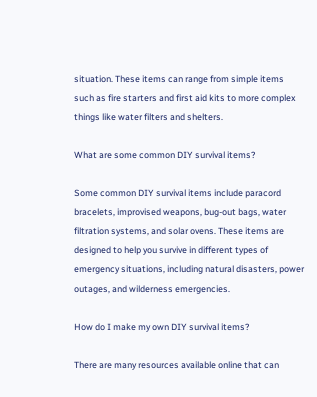situation. These items can range from simple items such as fire starters and first aid kits to more complex things like water filters and shelters.

What are some common DIY survival items?

Some common DIY survival items include paracord bracelets, improvised weapons, bug-out bags, water filtration systems, and solar ovens. These items are designed to help you survive in different types of emergency situations, including natural disasters, power outages, and wilderness emergencies.

How do I make my own DIY survival items?

There are many resources available online that can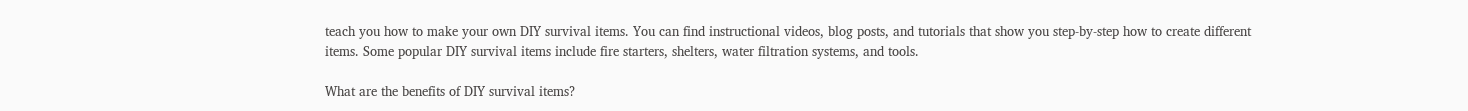teach you how to make your own DIY survival items. You can find instructional videos, blog posts, and tutorials that show you step-by-step how to create different items. Some popular DIY survival items include fire starters, shelters, water filtration systems, and tools.

What are the benefits of DIY survival items?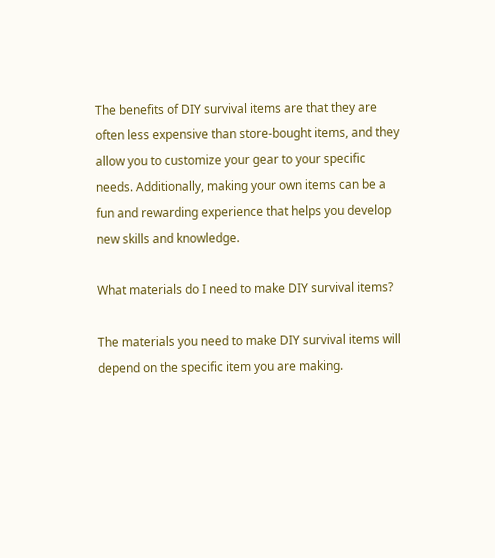The benefits of DIY survival items are that they are often less expensive than store-bought items, and they allow you to customize your gear to your specific needs. Additionally, making your own items can be a fun and rewarding experience that helps you develop new skills and knowledge.

What materials do I need to make DIY survival items?

The materials you need to make DIY survival items will depend on the specific item you are making.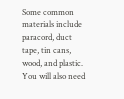Some common materials include paracord, duct tape, tin cans, wood, and plastic. You will also need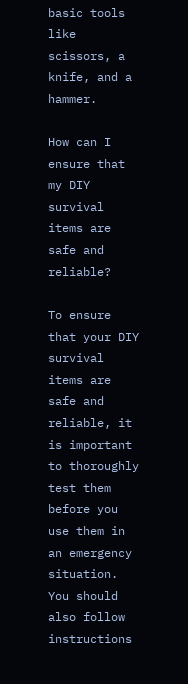basic tools like scissors, a knife, and a hammer.

How can I ensure that my DIY survival items are safe and reliable?

To ensure that your DIY survival items are safe and reliable, it is important to thoroughly test them before you use them in an emergency situation. You should also follow instructions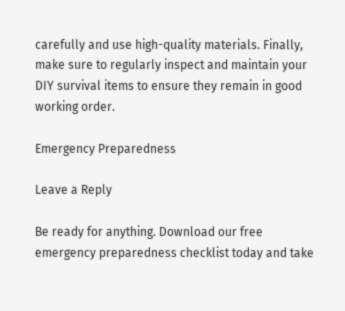carefully and use high-quality materials. Finally, make sure to regularly inspect and maintain your DIY survival items to ensure they remain in good working order.

Emergency Preparedness

Leave a Reply

Be ready for anything. Download our free emergency preparedness checklist today and take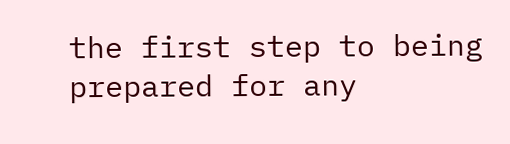the first step to being prepared for any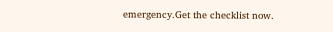emergency.Get the checklist now.